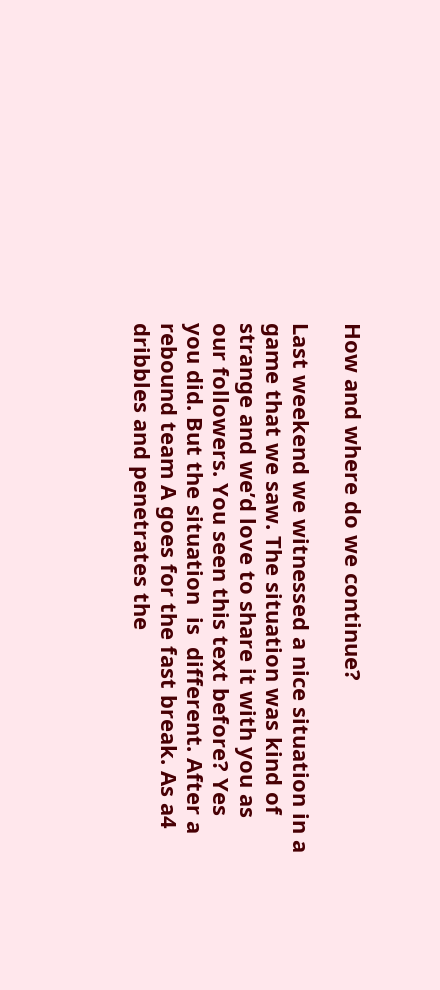How and where do we continue?

Last weekend we witnessed a nice situation in a game that we saw. The situation was kind of strange and we’d love to share it with you as our followers. You seen this text before? Yes you did. But the situation  is  different. After a rebound team A goes for the fast break. As a4 dribbles and penetrates the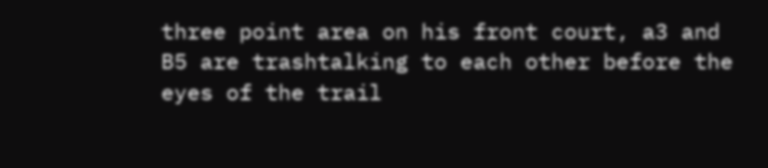three point area on his front court, a3 and B5 are trashtalking to each other before the eyes of the trail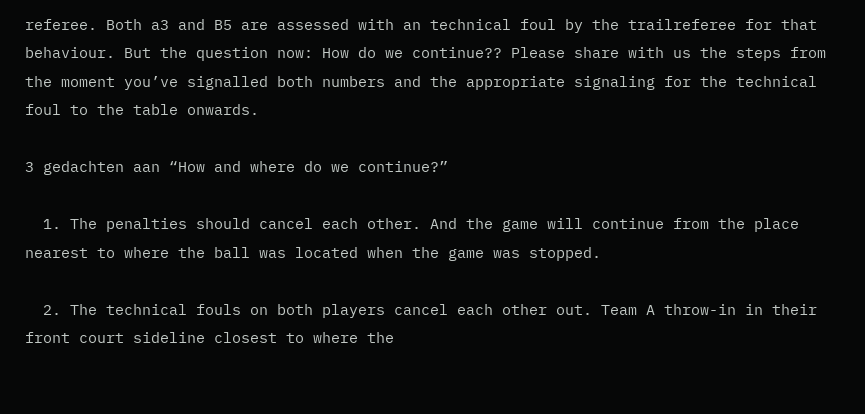referee. Both a3 and B5 are assessed with an technical foul by the trailreferee for that behaviour. But the question now: How do we continue?? Please share with us the steps from the moment you’ve signalled both numbers and the appropriate signaling for the technical foul to the table onwards.

3 gedachten aan “How and where do we continue?”

  1. The penalties should cancel each other. And the game will continue from the place nearest to where the ball was located when the game was stopped.

  2. The technical fouls on both players cancel each other out. Team A throw-in in their front court sideline closest to where the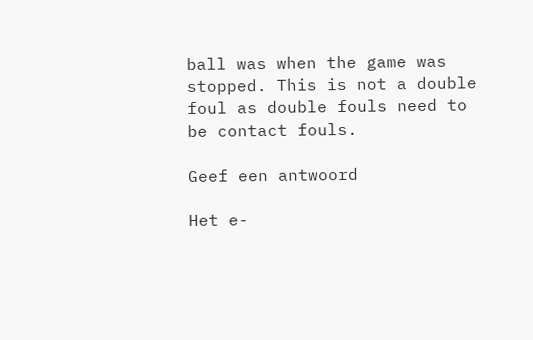ball was when the game was stopped. This is not a double foul as double fouls need to be contact fouls.

Geef een antwoord

Het e-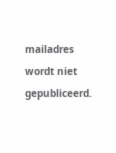mailadres wordt niet gepubliceerd.